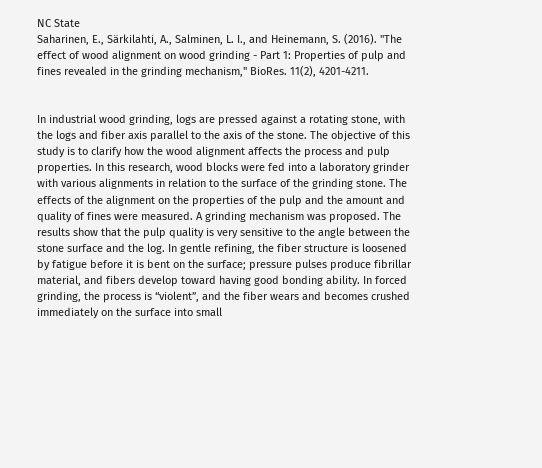NC State
Saharinen, E., Särkilahti, A., Salminen, L. I., and Heinemann, S. (2016). "The effect of wood alignment on wood grinding - Part 1: Properties of pulp and fines revealed in the grinding mechanism," BioRes. 11(2), 4201-4211.


In industrial wood grinding, logs are pressed against a rotating stone, with the logs and fiber axis parallel to the axis of the stone. The objective of this study is to clarify how the wood alignment affects the process and pulp properties. In this research, wood blocks were fed into a laboratory grinder with various alignments in relation to the surface of the grinding stone. The effects of the alignment on the properties of the pulp and the amount and quality of fines were measured. A grinding mechanism was proposed. The results show that the pulp quality is very sensitive to the angle between the stone surface and the log. In gentle refining, the fiber structure is loosened by fatigue before it is bent on the surface; pressure pulses produce fibrillar material, and fibers develop toward having good bonding ability. In forced grinding, the process is “violent”, and the fiber wears and becomes crushed immediately on the surface into small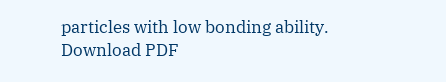particles with low bonding ability.
Download PDF